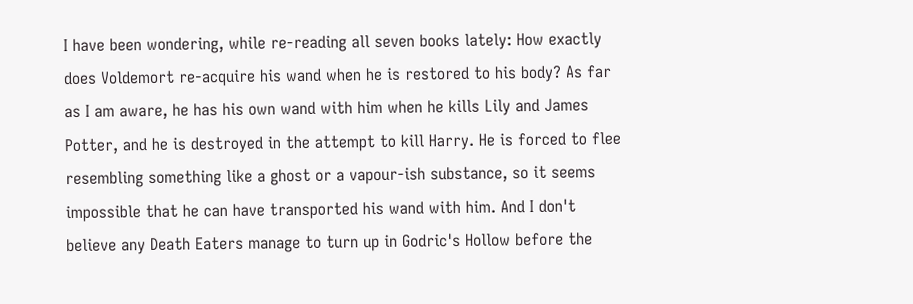I have been wondering, while re-reading all seven books lately: How exactly does Voldemort re-acquire his wand when he is restored to his body? As far as I am aware, he has his own wand with him when he kills Lily and James Potter, and he is destroyed in the attempt to kill Harry. He is forced to flee resembling something like a ghost or a vapour-ish substance, so it seems impossible that he can have transported his wand with him. And I don't believe any Death Eaters manage to turn up in Godric's Hollow before the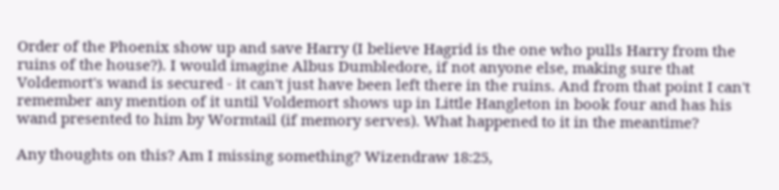Order of the Phoenix show up and save Harry (I believe Hagrid is the one who pulls Harry from the ruins of the house?). I would imagine Albus Dumbledore, if not anyone else, making sure that Voldemort's wand is secured - it can't just have been left there in the ruins. And from that point I can't remember any mention of it until Voldemort shows up in Little Hangleton in book four and has his wand presented to him by Wormtail (if memory serves). What happened to it in the meantime?

Any thoughts on this? Am I missing something? Wizendraw 18:25,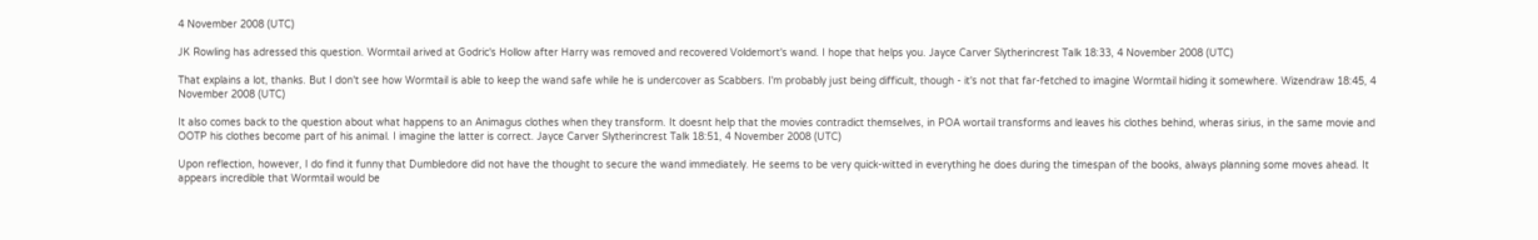4 November 2008 (UTC)

JK Rowling has adressed this question. Wormtail arived at Godric's Hollow after Harry was removed and recovered Voldemort's wand. I hope that helps you. Jayce Carver Slytherincrest Talk 18:33, 4 November 2008 (UTC)

That explains a lot, thanks. But I don't see how Wormtail is able to keep the wand safe while he is undercover as Scabbers. I'm probably just being difficult, though - it's not that far-fetched to imagine Wormtail hiding it somewhere. Wizendraw 18:45, 4 November 2008 (UTC)

It also comes back to the question about what happens to an Animagus clothes when they transform. It doesnt help that the movies contradict themselves, in POA wortail transforms and leaves his clothes behind, wheras sirius, in the same movie and OOTP his clothes become part of his animal. I imagine the latter is correct. Jayce Carver Slytherincrest Talk 18:51, 4 November 2008 (UTC)

Upon reflection, however, I do find it funny that Dumbledore did not have the thought to secure the wand immediately. He seems to be very quick-witted in everything he does during the timespan of the books, always planning some moves ahead. It appears incredible that Wormtail would be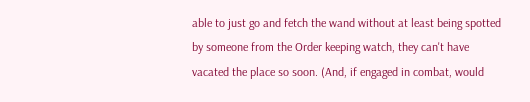able to just go and fetch the wand without at least being spotted by someone from the Order keeping watch, they can't have vacated the place so soon. (And, if engaged in combat, would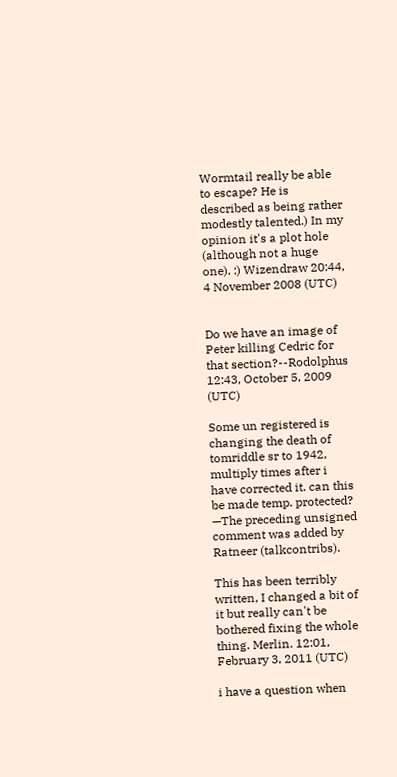Wormtail really be able to escape? He is described as being rather modestly talented.) In my opinion it's a plot hole (although not a huge one). :) Wizendraw 20:44, 4 November 2008 (UTC)


Do we have an image of Peter killing Cedric for that section?--Rodolphus 12:43, October 5, 2009 (UTC)

Some un registered is changing the death of tomriddle sr to 1942, multiply times after i have corrected it. can this be made temp. protected? —The preceding unsigned comment was added by Ratneer (talkcontribs).

This has been terribly written, I changed a bit of it but really can't be bothered fixing the whole thing. Merlin. 12:01, February 3, 2011 (UTC)

i have a question when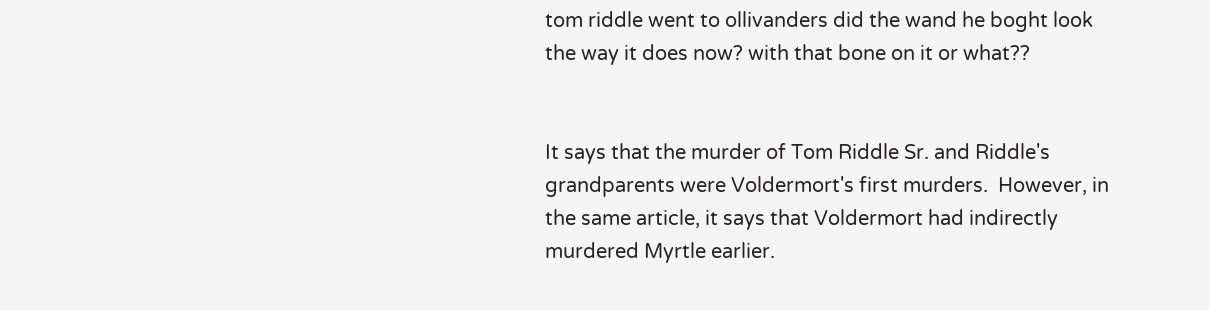tom riddle went to ollivanders did the wand he boght look the way it does now? with that bone on it or what??


It says that the murder of Tom Riddle Sr. and Riddle's grandparents were Voldermort's first murders.  However, in the same article, it says that Voldermort had indirectly murdered Myrtle earlier.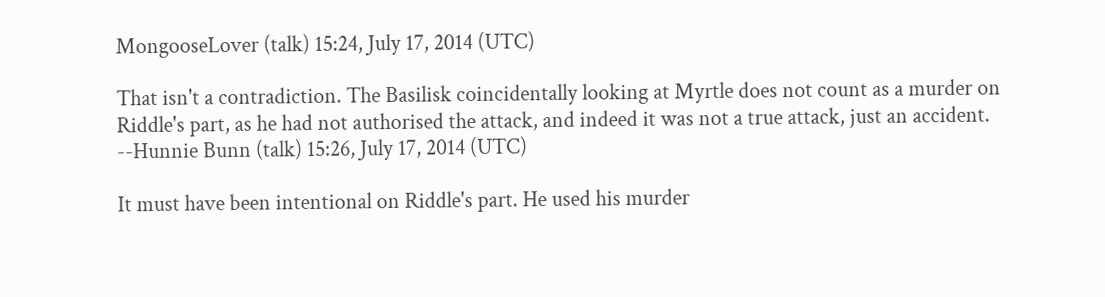MongooseLover (talk) 15:24, July 17, 2014 (UTC)

That isn't a contradiction. The Basilisk coincidentally looking at Myrtle does not count as a murder on Riddle's part, as he had not authorised the attack, and indeed it was not a true attack, just an accident. --Hunnie Bunn (talk) 15:26, July 17, 2014 (UTC)

It must have been intentional on Riddle's part. He used his murder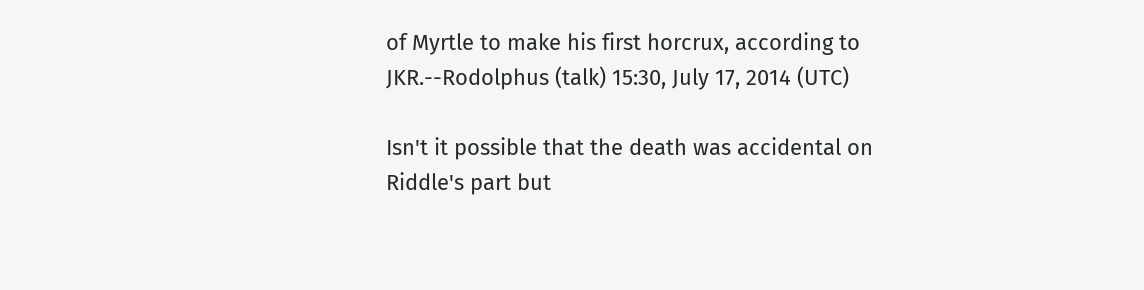of Myrtle to make his first horcrux, according to JKR.--Rodolphus (talk) 15:30, July 17, 2014 (UTC)

Isn't it possible that the death was accidental on Riddle's part but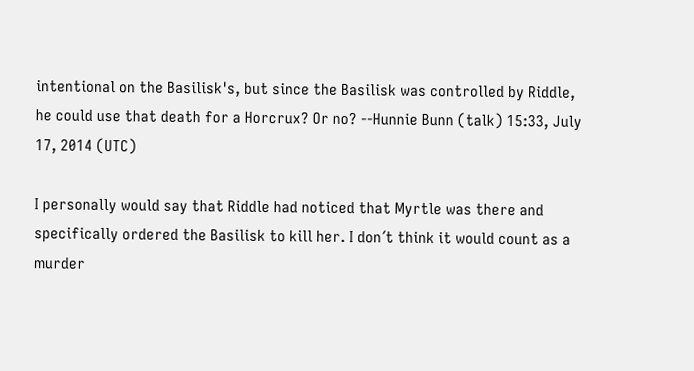intentional on the Basilisk's, but since the Basilisk was controlled by Riddle, he could use that death for a Horcrux? Or no? --Hunnie Bunn (talk) 15:33, July 17, 2014 (UTC)

I personally would say that Riddle had noticed that Myrtle was there and specifically ordered the Basilisk to kill her. I don´t think it would count as a murder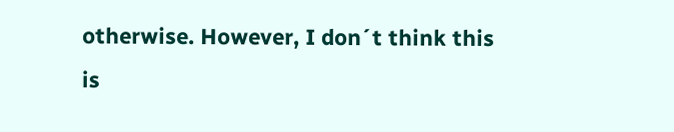otherwise. However, I don´t think this is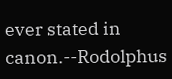ever stated in canon.--Rodolphus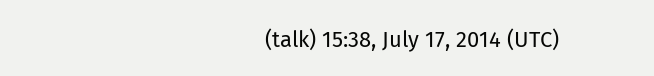(talk) 15:38, July 17, 2014 (UTC)